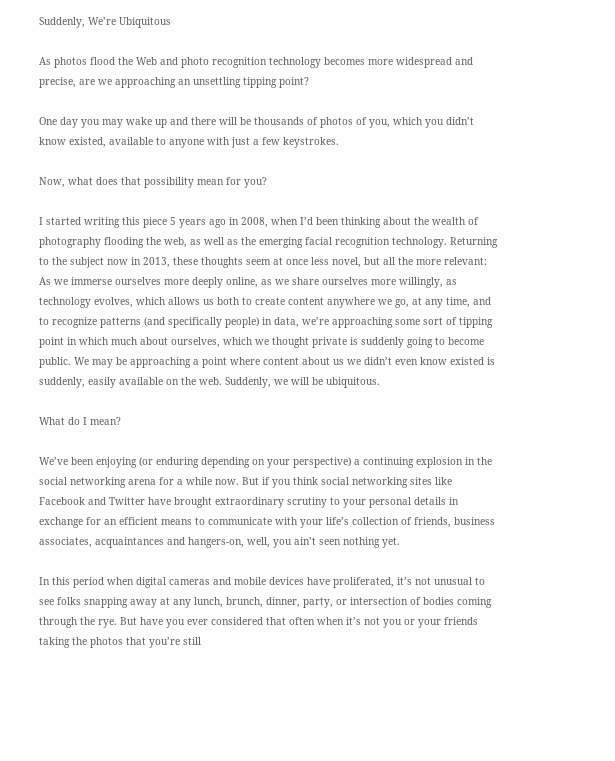Suddenly, We’re Ubiquitous

As photos flood the Web and photo recognition technology becomes more widespread and precise, are we approaching an unsettling tipping point?

One day you may wake up and there will be thousands of photos of you, which you didn’t know existed, available to anyone with just a few keystrokes.

Now, what does that possibility mean for you?

I started writing this piece 5 years ago in 2008, when I’d been thinking about the wealth of photography flooding the web, as well as the emerging facial recognition technology. Returning to the subject now in 2013, these thoughts seem at once less novel, but all the more relevant: As we immerse ourselves more deeply online, as we share ourselves more willingly, as technology evolves, which allows us both to create content anywhere we go, at any time, and to recognize patterns (and specifically people) in data, we’re approaching some sort of tipping point in which much about ourselves, which we thought private is suddenly going to become public. We may be approaching a point where content about us we didn’t even know existed is suddenly, easily available on the web. Suddenly, we will be ubiquitous.

What do I mean?

We’ve been enjoying (or enduring depending on your perspective) a continuing explosion in the social networking arena for a while now. But if you think social networking sites like Facebook and Twitter have brought extraordinary scrutiny to your personal details in exchange for an efficient means to communicate with your life’s collection of friends, business associates, acquaintances and hangers-on, well, you ain’t seen nothing yet.

In this period when digital cameras and mobile devices have proliferated, it’s not unusual to see folks snapping away at any lunch, brunch, dinner, party, or intersection of bodies coming through the rye. But have you ever considered that often when it’s not you or your friends taking the photos that you’re still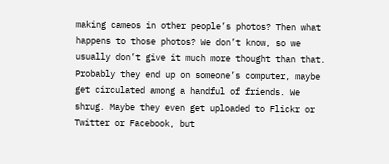making cameos in other people’s photos? Then what happens to those photos? We don’t know, so we usually don’t give it much more thought than that. Probably they end up on someone’s computer, maybe get circulated among a handful of friends. We shrug. Maybe they even get uploaded to Flickr or Twitter or Facebook, but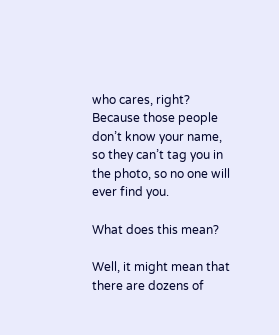who cares, right? Because those people don’t know your name, so they can’t tag you in the photo, so no one will ever find you.

What does this mean?

Well, it might mean that there are dozens of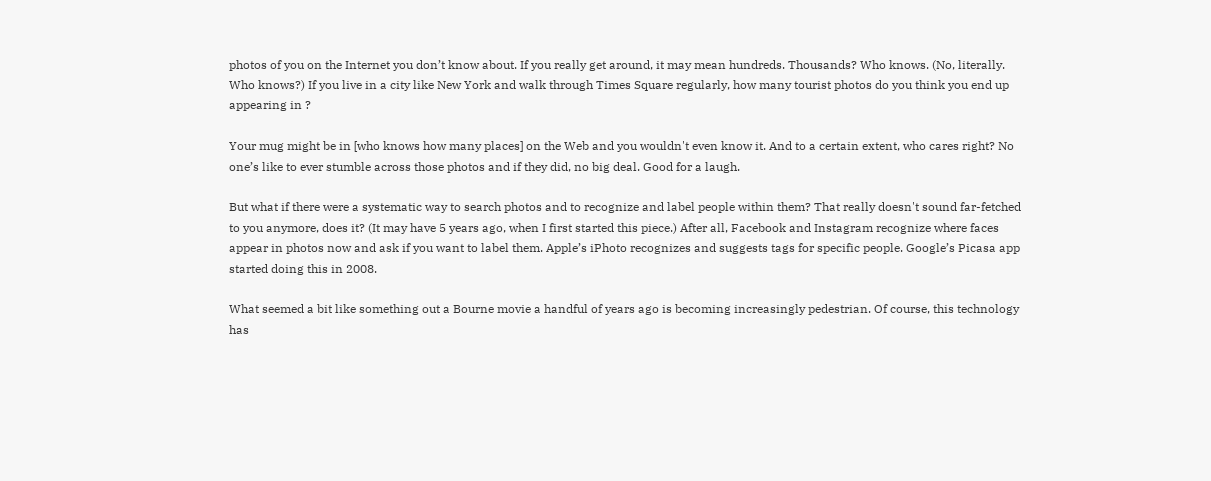photos of you on the Internet you don’t know about. If you really get around, it may mean hundreds. Thousands? Who knows. (No, literally. Who knows?) If you live in a city like New York and walk through Times Square regularly, how many tourist photos do you think you end up appearing in ?

Your mug might be in [who knows how many places] on the Web and you wouldn't even know it. And to a certain extent, who cares right? No one’s like to ever stumble across those photos and if they did, no big deal. Good for a laugh.

But what if there were a systematic way to search photos and to recognize and label people within them? That really doesn't sound far-fetched to you anymore, does it? (It may have 5 years ago, when I first started this piece.) After all, Facebook and Instagram recognize where faces appear in photos now and ask if you want to label them. Apple’s iPhoto recognizes and suggests tags for specific people. Google’s Picasa app started doing this in 2008.

What seemed a bit like something out a Bourne movie a handful of years ago is becoming increasingly pedestrian. Of course, this technology has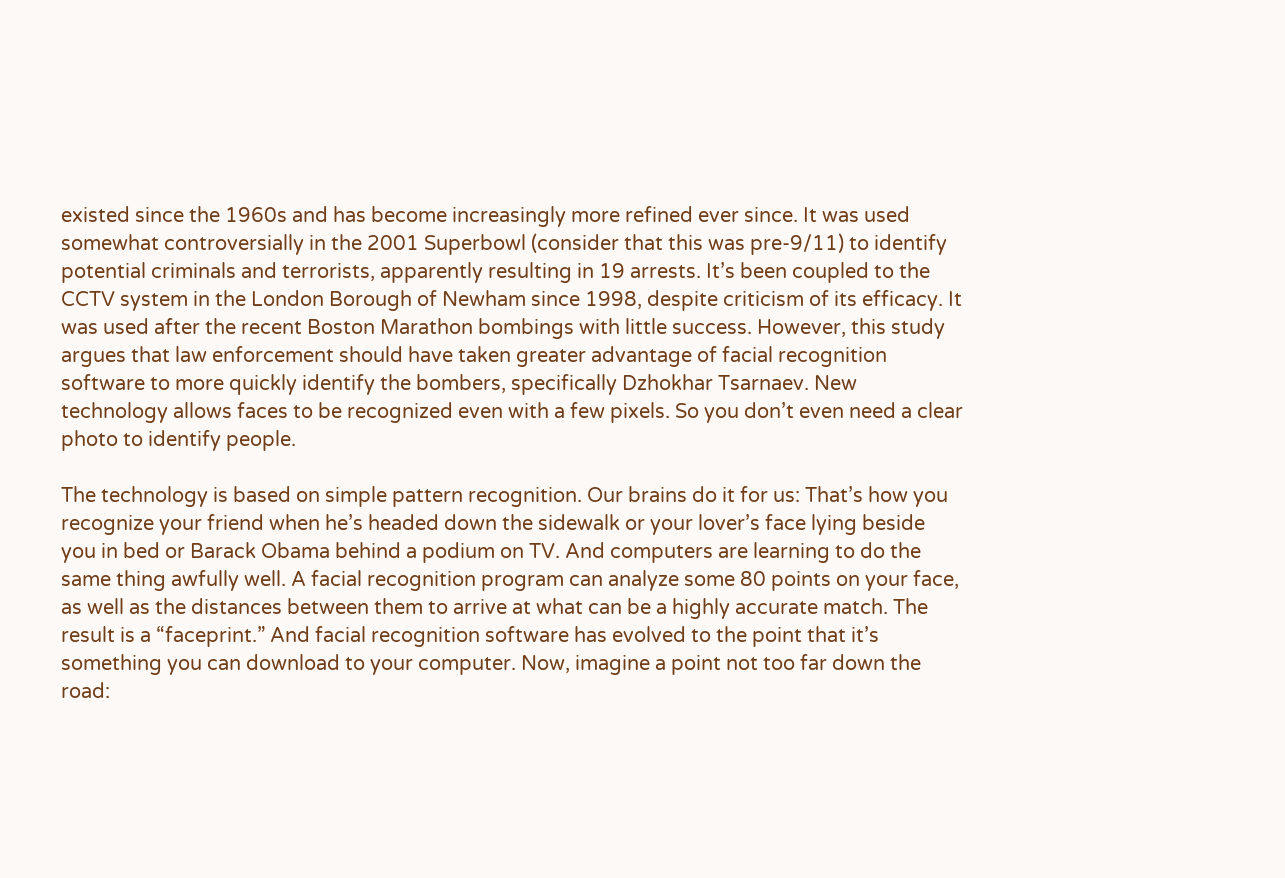existed since the 1960s and has become increasingly more refined ever since. It was used somewhat controversially in the 2001 Superbowl (consider that this was pre-9/11) to identify potential criminals and terrorists, apparently resulting in 19 arrests. It’s been coupled to the CCTV system in the London Borough of Newham since 1998, despite criticism of its efficacy. It was used after the recent Boston Marathon bombings with little success. However, this study argues that law enforcement should have taken greater advantage of facial recognition software to more quickly identify the bombers, specifically Dzhokhar Tsarnaev. New technology allows faces to be recognized even with a few pixels. So you don’t even need a clear photo to identify people.

The technology is based on simple pattern recognition. Our brains do it for us: That’s how you recognize your friend when he’s headed down the sidewalk or your lover’s face lying beside you in bed or Barack Obama behind a podium on TV. And computers are learning to do the same thing awfully well. A facial recognition program can analyze some 80 points on your face, as well as the distances between them to arrive at what can be a highly accurate match. The result is a “faceprint.” And facial recognition software has evolved to the point that it’s something you can download to your computer. Now, imagine a point not too far down the road: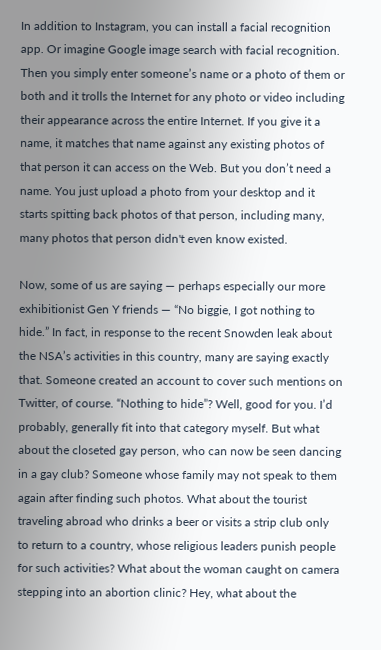In addition to Instagram, you can install a facial recognition app. Or imagine Google image search with facial recognition. Then you simply enter someone’s name or a photo of them or both and it trolls the Internet for any photo or video including their appearance across the entire Internet. If you give it a name, it matches that name against any existing photos of that person it can access on the Web. But you don’t need a name. You just upload a photo from your desktop and it starts spitting back photos of that person, including many, many photos that person didn't even know existed.

Now, some of us are saying — perhaps especially our more exhibitionist Gen Y friends — “No biggie, I got nothing to hide.” In fact, in response to the recent Snowden leak about the NSA’s activities in this country, many are saying exactly that. Someone created an account to cover such mentions on Twitter, of course. “Nothing to hide”? Well, good for you. I’d probably, generally fit into that category myself. But what about the closeted gay person, who can now be seen dancing in a gay club? Someone whose family may not speak to them again after finding such photos. What about the tourist traveling abroad who drinks a beer or visits a strip club only to return to a country, whose religious leaders punish people for such activities? What about the woman caught on camera stepping into an abortion clinic? Hey, what about the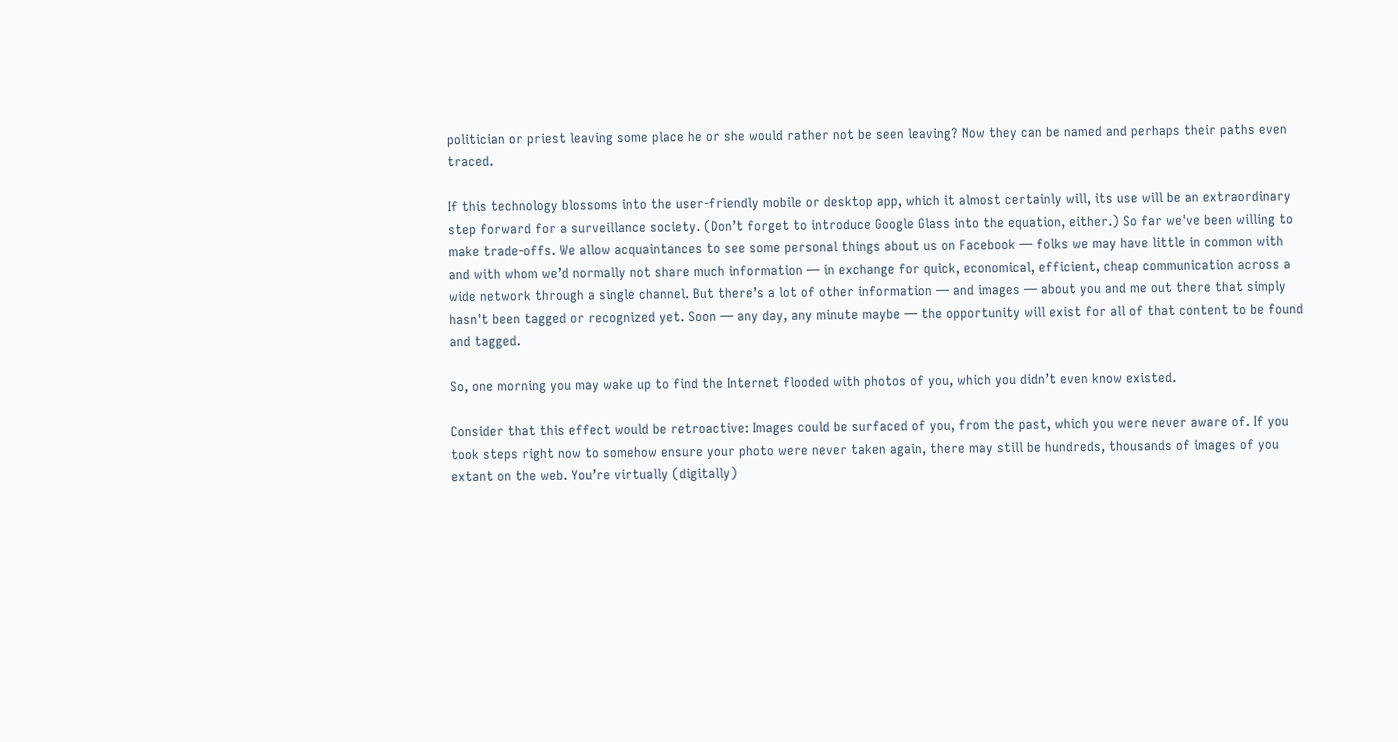politician or priest leaving some place he or she would rather not be seen leaving? Now they can be named and perhaps their paths even traced.

If this technology blossoms into the user-friendly mobile or desktop app, which it almost certainly will, its use will be an extraordinary step forward for a surveillance society. (Don’t forget to introduce Google Glass into the equation, either.) So far we've been willing to make trade-offs. We allow acquaintances to see some personal things about us on Facebook — folks we may have little in common with and with whom we’d normally not share much information — in exchange for quick, economical, efficient, cheap communication across a wide network through a single channel. But there’s a lot of other information — and images — about you and me out there that simply hasn't been tagged or recognized yet. Soon — any day, any minute maybe — the opportunity will exist for all of that content to be found and tagged.

So, one morning you may wake up to find the Internet flooded with photos of you, which you didn’t even know existed.

Consider that this effect would be retroactive: Images could be surfaced of you, from the past, which you were never aware of. If you took steps right now to somehow ensure your photo were never taken again, there may still be hundreds, thousands of images of you extant on the web. You’re virtually (digitally)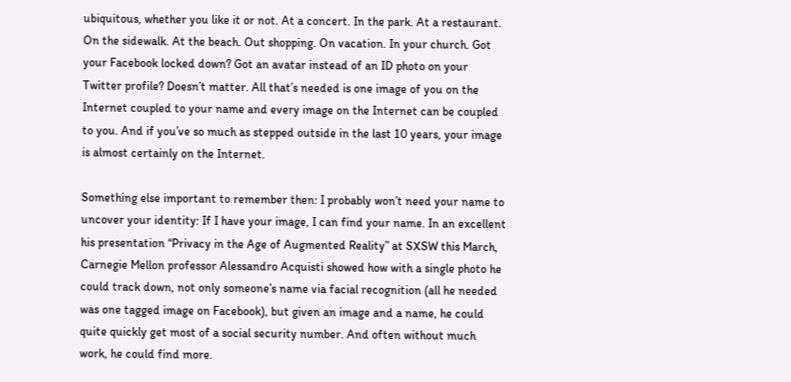ubiquitous, whether you like it or not. At a concert. In the park. At a restaurant. On the sidewalk. At the beach. Out shopping. On vacation. In your church. Got your Facebook locked down? Got an avatar instead of an ID photo on your Twitter profile? Doesn’t matter. All that’s needed is one image of you on the Internet coupled to your name and every image on the Internet can be coupled to you. And if you’ve so much as stepped outside in the last 10 years, your image is almost certainly on the Internet.

Something else important to remember then: I probably won’t need your name to uncover your identity: If I have your image, I can find your name. In an excellent his presentation “Privacy in the Age of Augmented Reality” at SXSW this March, Carnegie Mellon professor Alessandro Acquisti showed how with a single photo he could track down, not only someone’s name via facial recognition (all he needed was one tagged image on Facebook), but given an image and a name, he could quite quickly get most of a social security number. And often without much work, he could find more.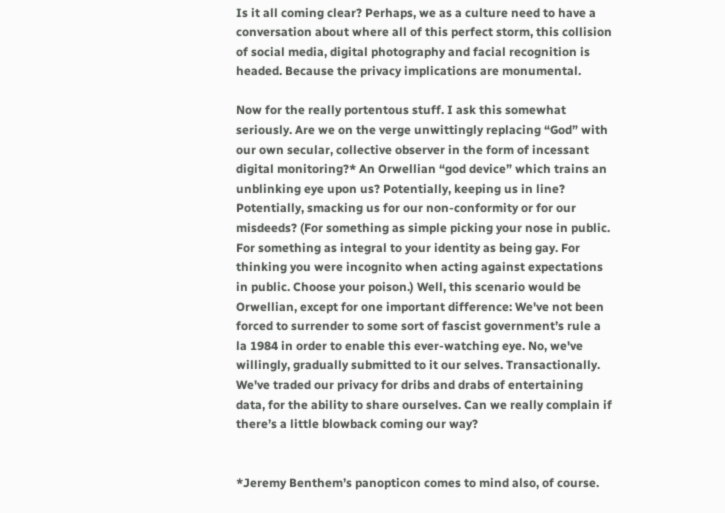Is it all coming clear? Perhaps, we as a culture need to have a conversation about where all of this perfect storm, this collision of social media, digital photography and facial recognition is headed. Because the privacy implications are monumental.

Now for the really portentous stuff. I ask this somewhat seriously. Are we on the verge unwittingly replacing “God” with our own secular, collective observer in the form of incessant digital monitoring?* An Orwellian “god device” which trains an unblinking eye upon us? Potentially, keeping us in line? Potentially, smacking us for our non-conformity or for our misdeeds? (For something as simple picking your nose in public. For something as integral to your identity as being gay. For thinking you were incognito when acting against expectations in public. Choose your poison.) Well, this scenario would be Orwellian, except for one important difference: We've not been forced to surrender to some sort of fascist government’s rule a la 1984 in order to enable this ever-watching eye. No, we've willingly, gradually submitted to it our selves. Transactionally. We've traded our privacy for dribs and drabs of entertaining data, for the ability to share ourselves. Can we really complain if there’s a little blowback coming our way?


*Jeremy Benthem’s panopticon comes to mind also, of course.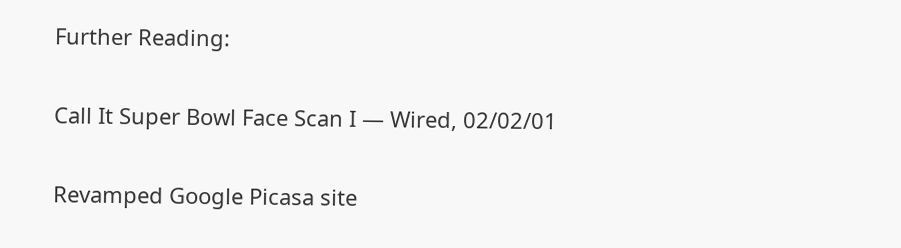Further Reading:

Call It Super Bowl Face Scan I — Wired, 02/02/01

Revamped Google Picasa site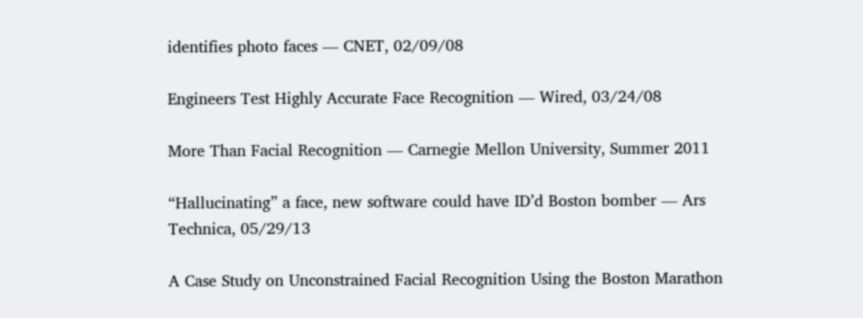identifies photo faces — CNET, 02/09/08

Engineers Test Highly Accurate Face Recognition — Wired, 03/24/08

More Than Facial Recognition — Carnegie Mellon University, Summer 2011

“Hallucinating” a face, new software could have ID’d Boston bomber — Ars Technica, 05/29/13

A Case Study on Unconstrained Facial Recognition Using the Boston Marathon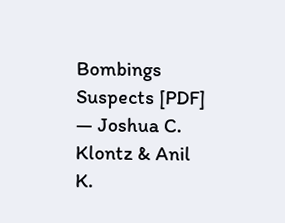Bombings Suspects [PDF] — Joshua C. Klontz & Anil K.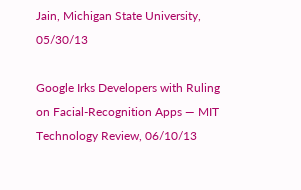Jain, Michigan State University, 05/30/13

Google Irks Developers with Ruling on Facial-Recognition Apps — MIT Technology Review, 06/10/13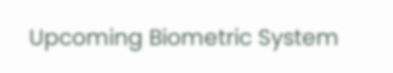Upcoming Biometric System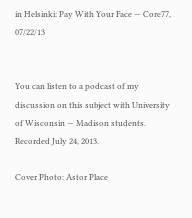in Helsinki: Pay With Your Face — Core77, 07/22/13


You can listen to a podcast of my discussion on this subject with University of Wisconsin — Madison students. Recorded July 24, 2013.

Cover Photo: Astor Place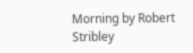Morning by Robert Stribley